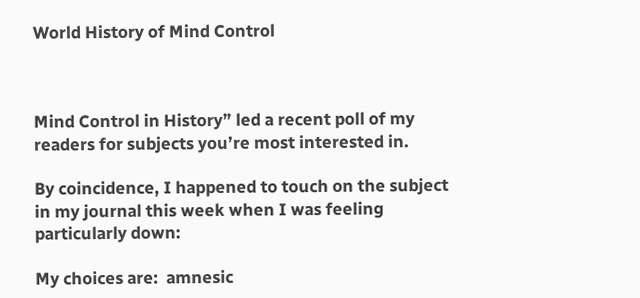World History of Mind Control



Mind Control in History” led a recent poll of my readers for subjects you’re most interested in.

By coincidence, I happened to touch on the subject in my journal this week when I was feeling particularly down:

My choices are:  amnesic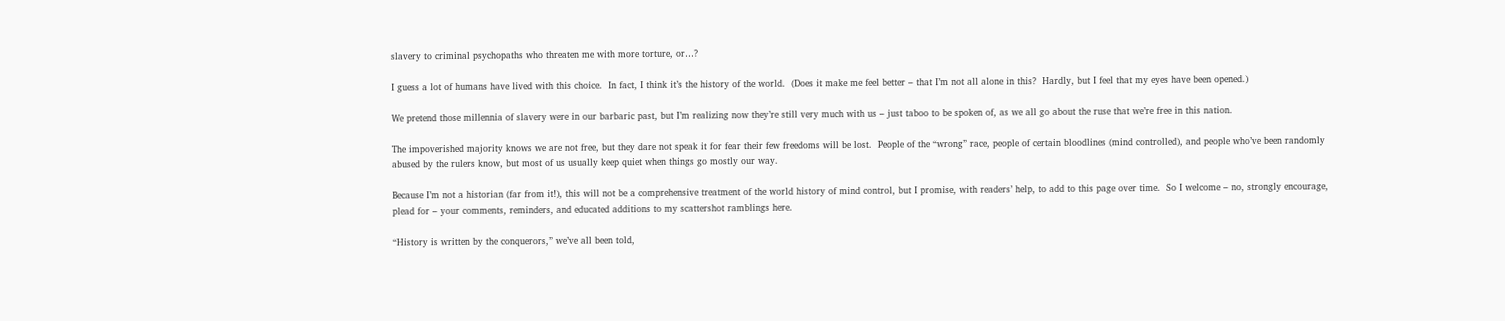slavery to criminal psychopaths who threaten me with more torture, or…?

I guess a lot of humans have lived with this choice.  In fact, I think it’s the history of the world.  (Does it make me feel better – that I’m not all alone in this?  Hardly, but I feel that my eyes have been opened.)

We pretend those millennia of slavery were in our barbaric past, but I’m realizing now they’re still very much with us – just taboo to be spoken of, as we all go about the ruse that we’re free in this nation.

The impoverished majority knows we are not free, but they dare not speak it for fear their few freedoms will be lost.  People of the “wrong” race, people of certain bloodlines (mind controlled), and people who’ve been randomly abused by the rulers know, but most of us usually keep quiet when things go mostly our way.

Because I’m not a historian (far from it!), this will not be a comprehensive treatment of the world history of mind control, but I promise, with readers’ help, to add to this page over time.  So I welcome – no, strongly encourage, plead for – your comments, reminders, and educated additions to my scattershot ramblings here.

“History is written by the conquerors,” we’ve all been told,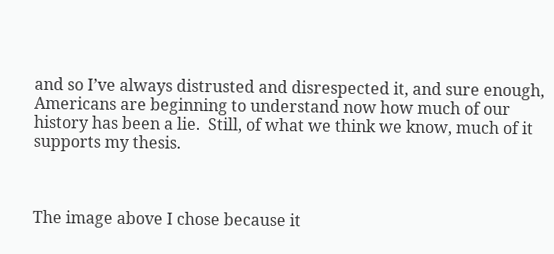and so I’ve always distrusted and disrespected it, and sure enough, Americans are beginning to understand now how much of our history has been a lie.  Still, of what we think we know, much of it supports my thesis.



The image above I chose because it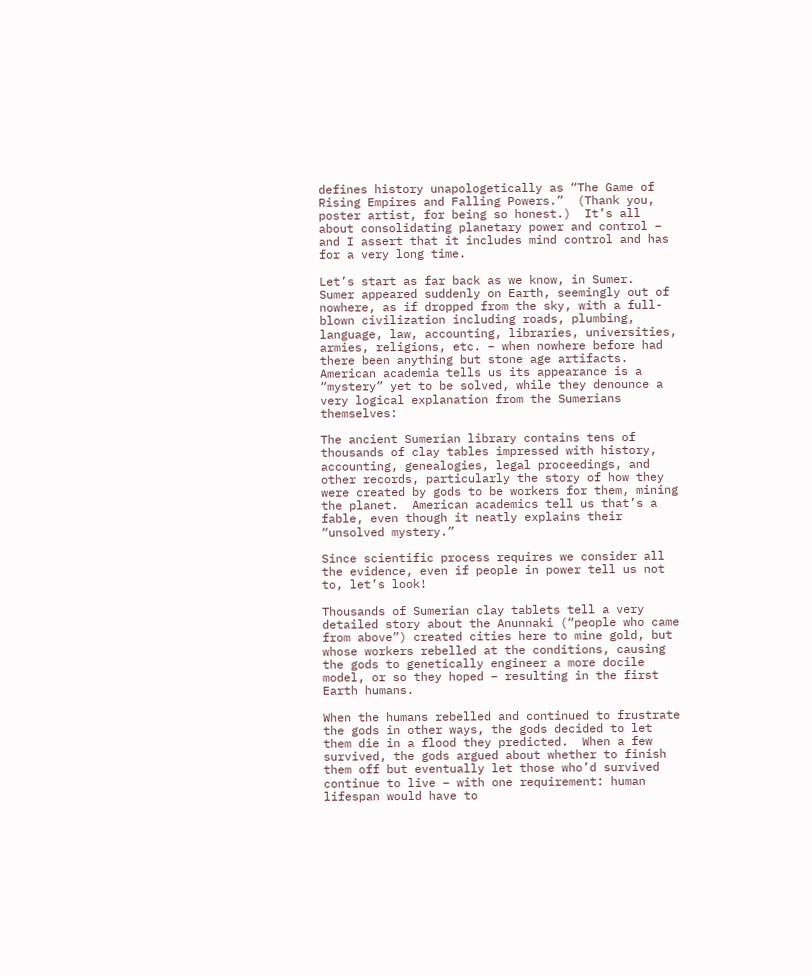defines history unapologetically as “The Game of Rising Empires and Falling Powers.”  (Thank you, poster artist, for being so honest.)  It’s all about consolidating planetary power and control – and I assert that it includes mind control and has for a very long time.

Let’s start as far back as we know, in Sumer.  Sumer appeared suddenly on Earth, seemingly out of nowhere, as if dropped from the sky, with a full-blown civilization including roads, plumbing, language, law, accounting, libraries, universities, armies, religions, etc. – when nowhere before had there been anything but stone age artifacts.  American academia tells us its appearance is a “mystery” yet to be solved, while they denounce a very logical explanation from the Sumerians themselves:

The ancient Sumerian library contains tens of thousands of clay tables impressed with history, accounting, genealogies, legal proceedings, and other records, particularly the story of how they were created by gods to be workers for them, mining the planet.  American academics tell us that’s a fable, even though it neatly explains their “unsolved mystery.”

Since scientific process requires we consider all the evidence, even if people in power tell us not to, let’s look!

Thousands of Sumerian clay tablets tell a very detailed story about the Anunnaki (“people who came from above”) created cities here to mine gold, but whose workers rebelled at the conditions, causing the gods to genetically engineer a more docile model, or so they hoped – resulting in the first Earth humans.

When the humans rebelled and continued to frustrate the gods in other ways, the gods decided to let them die in a flood they predicted.  When a few survived, the gods argued about whether to finish them off but eventually let those who’d survived continue to live – with one requirement: human lifespan would have to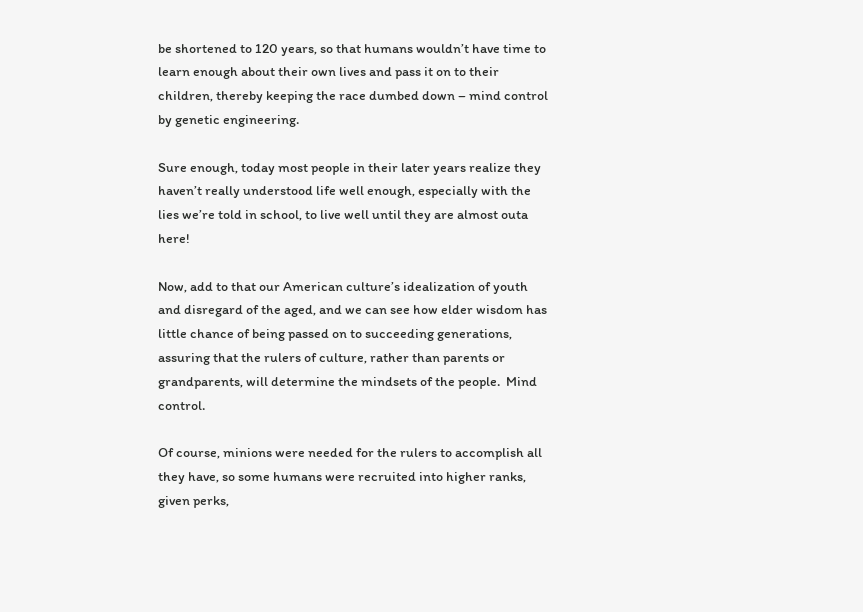be shortened to 120 years, so that humans wouldn’t have time to learn enough about their own lives and pass it on to their children, thereby keeping the race dumbed down – mind control by genetic engineering.

Sure enough, today most people in their later years realize they haven’t really understood life well enough, especially with the lies we’re told in school, to live well until they are almost outa here!

Now, add to that our American culture’s idealization of youth and disregard of the aged, and we can see how elder wisdom has little chance of being passed on to succeeding generations, assuring that the rulers of culture, rather than parents or grandparents, will determine the mindsets of the people.  Mind control.

Of course, minions were needed for the rulers to accomplish all they have, so some humans were recruited into higher ranks, given perks,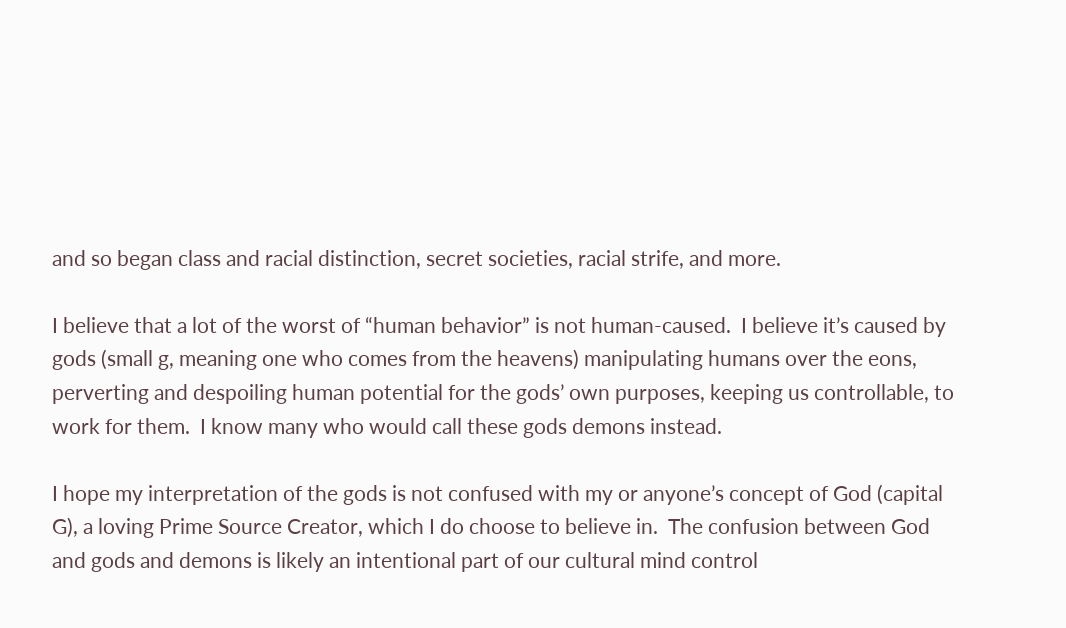and so began class and racial distinction, secret societies, racial strife, and more.

I believe that a lot of the worst of “human behavior” is not human-caused.  I believe it’s caused by gods (small g, meaning one who comes from the heavens) manipulating humans over the eons, perverting and despoiling human potential for the gods’ own purposes, keeping us controllable, to work for them.  I know many who would call these gods demons instead.

I hope my interpretation of the gods is not confused with my or anyone’s concept of God (capital G), a loving Prime Source Creator, which I do choose to believe in.  The confusion between God and gods and demons is likely an intentional part of our cultural mind control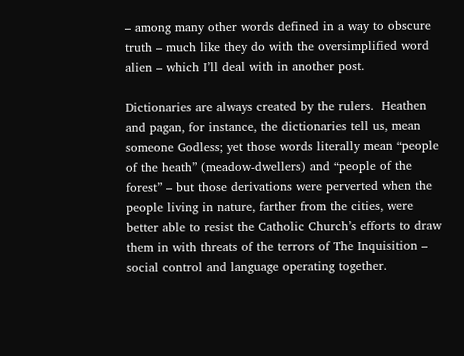– among many other words defined in a way to obscure truth – much like they do with the oversimplified word alien – which I’ll deal with in another post.

Dictionaries are always created by the rulers.  Heathen and pagan, for instance, the dictionaries tell us, mean someone Godless; yet those words literally mean “people of the heath” (meadow-dwellers) and “people of the forest” – but those derivations were perverted when the people living in nature, farther from the cities, were better able to resist the Catholic Church’s efforts to draw them in with threats of the terrors of The Inquisition – social control and language operating together.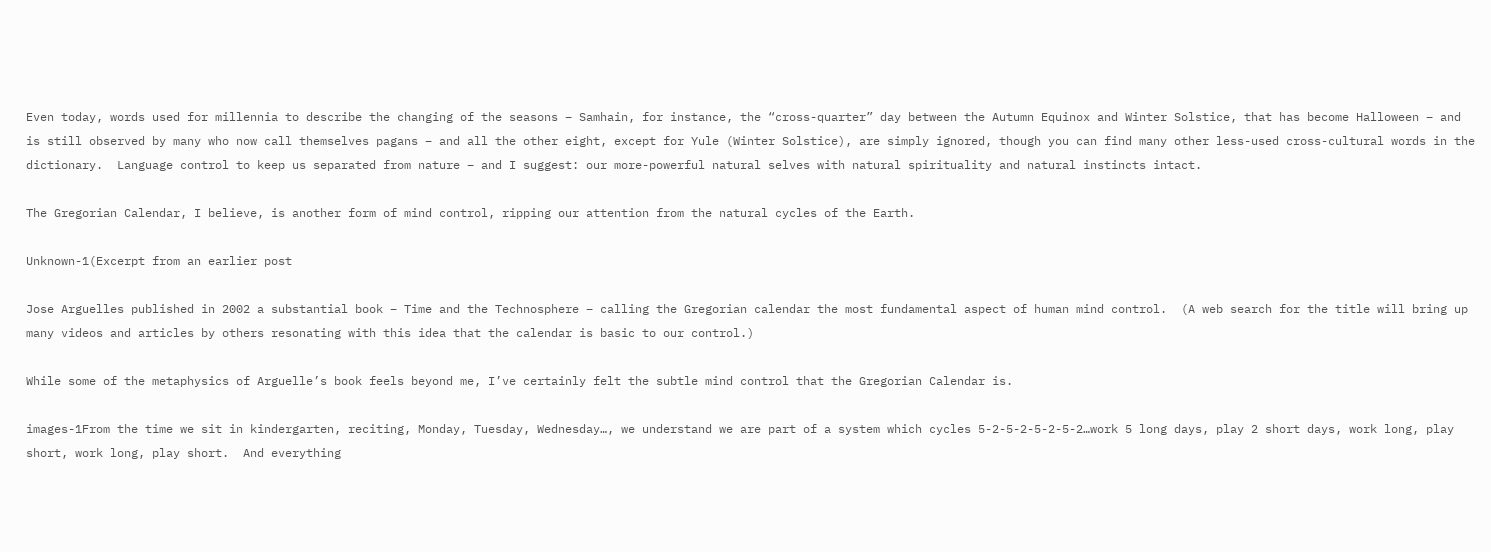Even today, words used for millennia to describe the changing of the seasons – Samhain, for instance, the “cross-quarter” day between the Autumn Equinox and Winter Solstice, that has become Halloween – and is still observed by many who now call themselves pagans – and all the other eight, except for Yule (Winter Solstice), are simply ignored, though you can find many other less-used cross-cultural words in the dictionary.  Language control to keep us separated from nature – and I suggest: our more-powerful natural selves with natural spirituality and natural instincts intact.

The Gregorian Calendar, I believe, is another form of mind control, ripping our attention from the natural cycles of the Earth.

Unknown-1(Excerpt from an earlier post

Jose Arguelles published in 2002 a substantial book – Time and the Technosphere – calling the Gregorian calendar the most fundamental aspect of human mind control.  (A web search for the title will bring up many videos and articles by others resonating with this idea that the calendar is basic to our control.)

While some of the metaphysics of Arguelle’s book feels beyond me, I’ve certainly felt the subtle mind control that the Gregorian Calendar is.

images-1From the time we sit in kindergarten, reciting, Monday, Tuesday, Wednesday…, we understand we are part of a system which cycles 5-2-5-2-5-2-5-2…work 5 long days, play 2 short days, work long, play short, work long, play short.  And everything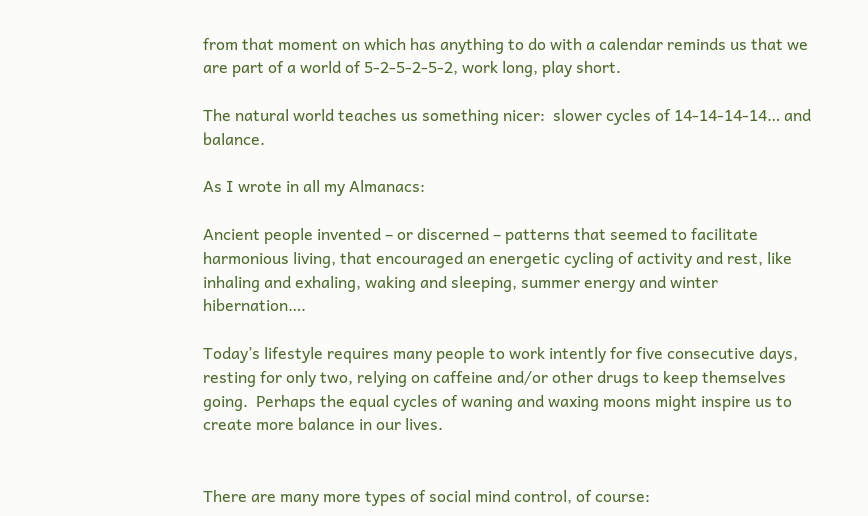from that moment on which has anything to do with a calendar reminds us that we are part of a world of 5-2-5-2-5-2, work long, play short.

The natural world teaches us something nicer:  slower cycles of 14-14-14-14… and balance.

As I wrote in all my Almanacs:

Ancient people invented – or discerned – patterns that seemed to facilitate harmonious living, that encouraged an energetic cycling of activity and rest, like inhaling and exhaling, waking and sleeping, summer energy and winter hibernation….

Today’s lifestyle requires many people to work intently for five consecutive days, resting for only two, relying on caffeine and/or other drugs to keep themselves going.  Perhaps the equal cycles of waning and waxing moons might inspire us to create more balance in our lives.


There are many more types of social mind control, of course: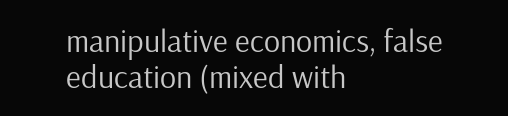manipulative economics, false education (mixed with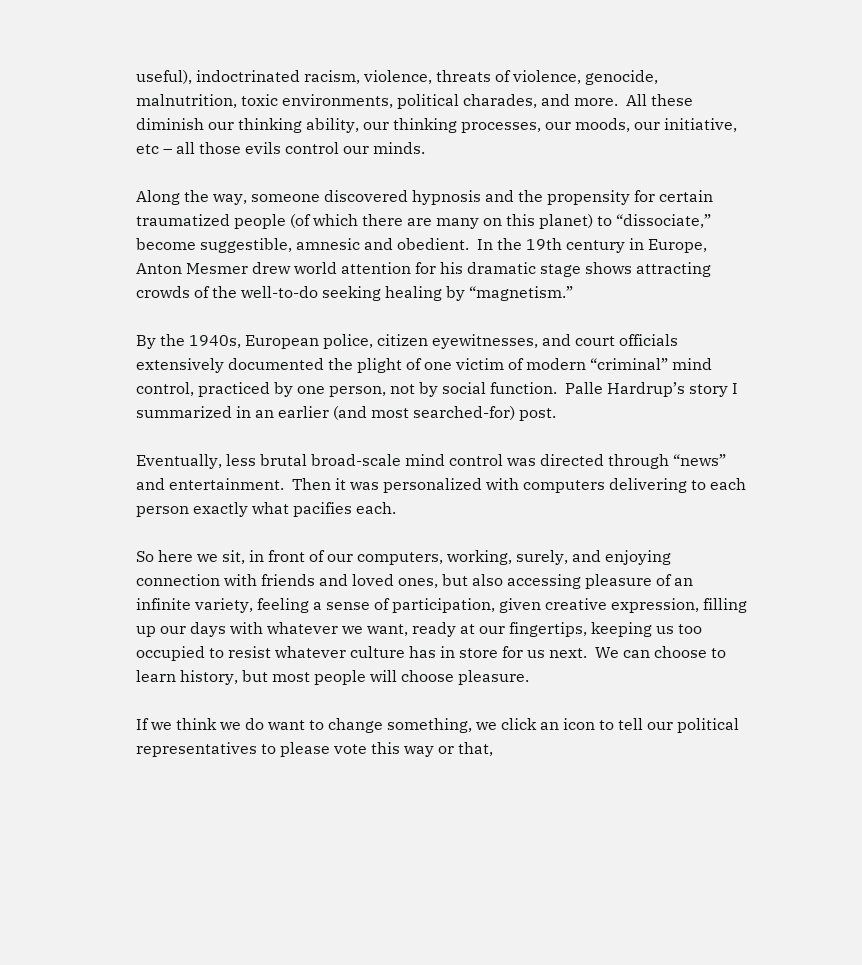useful), indoctrinated racism, violence, threats of violence, genocide, malnutrition, toxic environments, political charades, and more.  All these diminish our thinking ability, our thinking processes, our moods, our initiative, etc – all those evils control our minds.

Along the way, someone discovered hypnosis and the propensity for certain traumatized people (of which there are many on this planet) to “dissociate,” become suggestible, amnesic and obedient.  In the 19th century in Europe, Anton Mesmer drew world attention for his dramatic stage shows attracting crowds of the well-to-do seeking healing by “magnetism.”

By the 1940s, European police, citizen eyewitnesses, and court officials extensively documented the plight of one victim of modern “criminal” mind control, practiced by one person, not by social function.  Palle Hardrup’s story I summarized in an earlier (and most searched-for) post.

Eventually, less brutal broad-scale mind control was directed through “news” and entertainment.  Then it was personalized with computers delivering to each person exactly what pacifies each.

So here we sit, in front of our computers, working, surely, and enjoying connection with friends and loved ones, but also accessing pleasure of an infinite variety, feeling a sense of participation, given creative expression, filling up our days with whatever we want, ready at our fingertips, keeping us too occupied to resist whatever culture has in store for us next.  We can choose to learn history, but most people will choose pleasure.

If we think we do want to change something, we click an icon to tell our political representatives to please vote this way or that,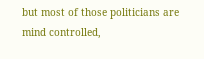but most of those politicians are mind controlled,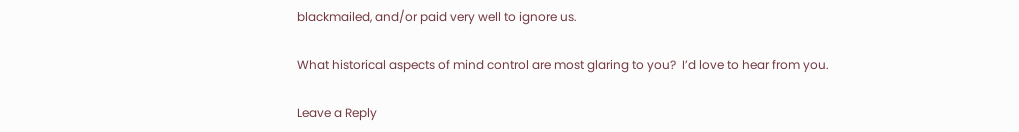blackmailed, and/or paid very well to ignore us.

What historical aspects of mind control are most glaring to you?  I’d love to hear from you.

Leave a Reply